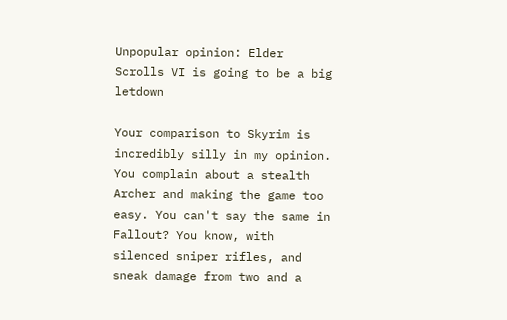Unpopular opinion: Elder Scrolls VI is going to be a big letdown

Your comparison to Skyrim is incredibly silly in my opinion. You complain about a stealth Archer and making the game too easy. You can't say the same in Fallout? You know, with silenced sniper rifles, and sneak damage from two and a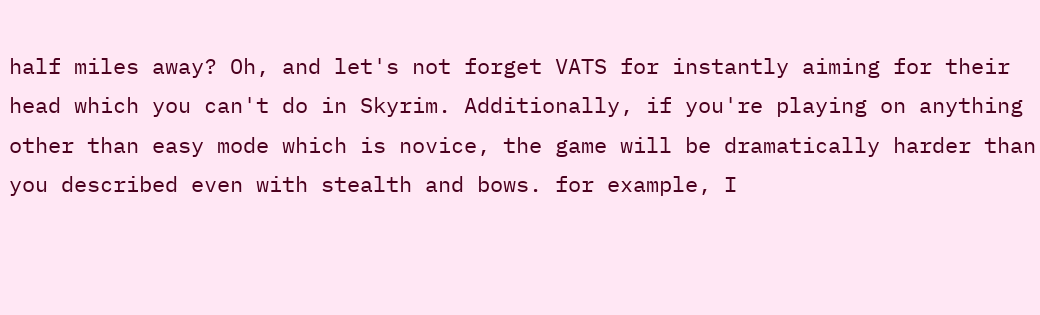half miles away? Oh, and let's not forget VATS for instantly aiming for their head which you can't do in Skyrim. Additionally, if you're playing on anything other than easy mode which is novice, the game will be dramatically harder than you described even with stealth and bows. for example, I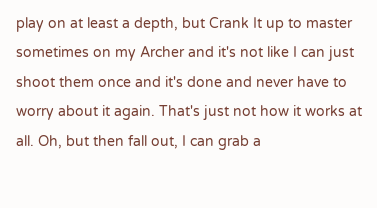play on at least a depth, but Crank It up to master sometimes on my Archer and it's not like I can just shoot them once and it's done and never have to worry about it again. That's just not how it works at all. Oh, but then fall out, I can grab a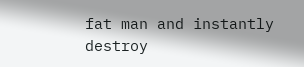fat man and instantly destroy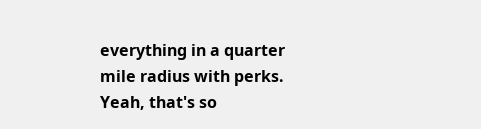everything in a quarter mile radius with perks. Yeah, that's so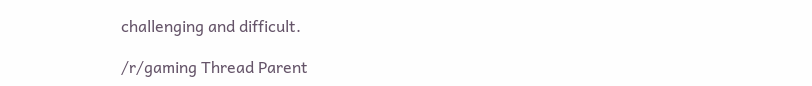challenging and difficult.

/r/gaming Thread Parent